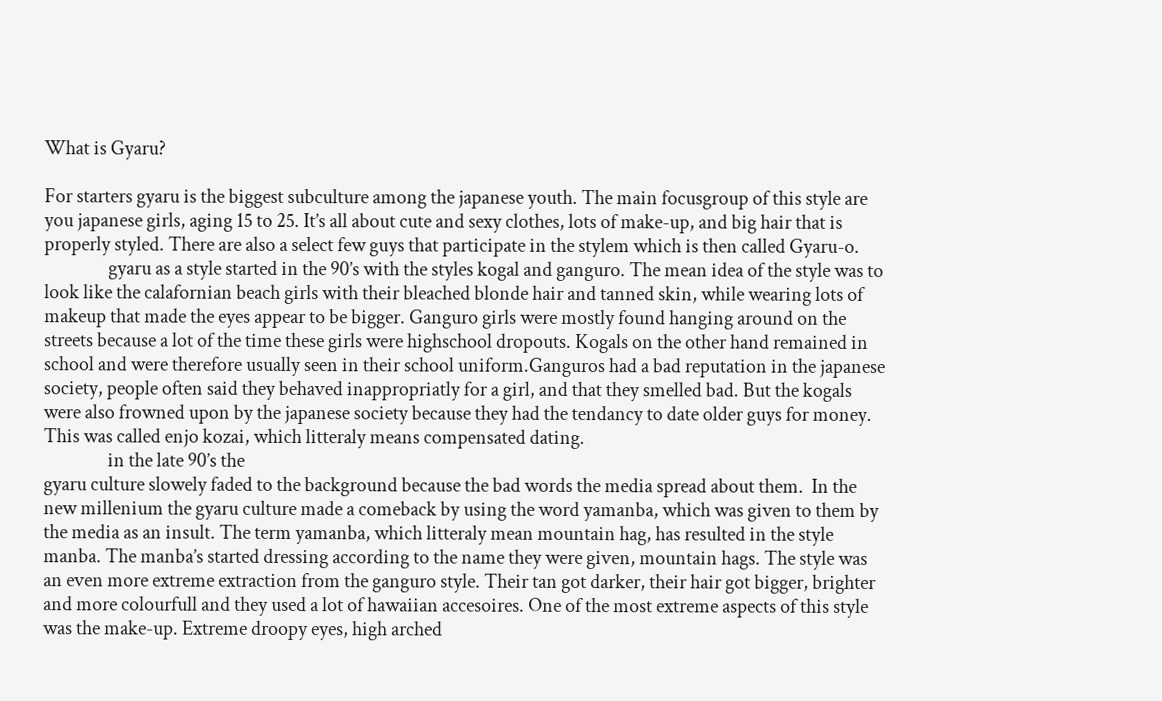What is Gyaru?

For starters gyaru is the biggest subculture among the japanese youth. The main focusgroup of this style are you japanese girls, aging 15 to 25. It’s all about cute and sexy clothes, lots of make-up, and big hair that is properly styled. There are also a select few guys that participate in the stylem which is then called Gyaru-o.
                gyaru as a style started in the 90’s with the styles kogal and ganguro. The mean idea of the style was to look like the calafornian beach girls with their bleached blonde hair and tanned skin, while wearing lots of makeup that made the eyes appear to be bigger. Ganguro girls were mostly found hanging around on the streets because a lot of the time these girls were highschool dropouts. Kogals on the other hand remained in school and were therefore usually seen in their school uniform.Ganguros had a bad reputation in the japanese society, people often said they behaved inappropriatly for a girl, and that they smelled bad. But the kogals were also frowned upon by the japanese society because they had the tendancy to date older guys for money. This was called enjo kozai, which litteraly means compensated dating.
                in the late 90’s the
gyaru culture slowely faded to the background because the bad words the media spread about them.  In the new millenium the gyaru culture made a comeback by using the word yamanba, which was given to them by the media as an insult. The term yamanba, which litteraly mean mountain hag, has resulted in the style manba. The manba’s started dressing according to the name they were given, mountain hags. The style was an even more extreme extraction from the ganguro style. Their tan got darker, their hair got bigger, brighter and more colourfull and they used a lot of hawaiian accesoires. One of the most extreme aspects of this style was the make-up. Extreme droopy eyes, high arched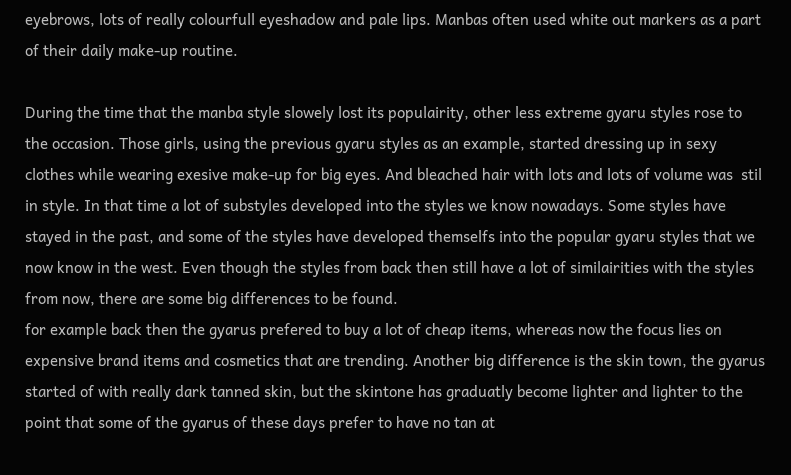eyebrows, lots of really colourfull eyeshadow and pale lips. Manbas often used white out markers as a part of their daily make-up routine.

During the time that the manba style slowely lost its populairity, other less extreme gyaru styles rose to the occasion. Those girls, using the previous gyaru styles as an example, started dressing up in sexy clothes while wearing exesive make-up for big eyes. And bleached hair with lots and lots of volume was  stil in style. In that time a lot of substyles developed into the styles we know nowadays. Some styles have stayed in the past, and some of the styles have developed themselfs into the popular gyaru styles that we now know in the west. Even though the styles from back then still have a lot of similairities with the styles from now, there are some big differences to be found.
for example back then the gyarus prefered to buy a lot of cheap items, whereas now the focus lies on expensive brand items and cosmetics that are trending. Another big difference is the skin town, the gyarus started of with really dark tanned skin, but the skintone has graduatly become lighter and lighter to the point that some of the gyarus of these days prefer to have no tan at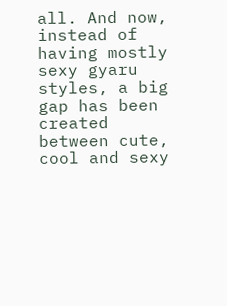all. And now, instead of having mostly sexy gyaru styles, a big gap has been created between cute, cool and sexy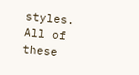styles. All of these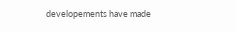developements have made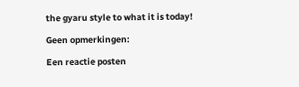the gyaru style to what it is today!

Geen opmerkingen:

Een reactie posten